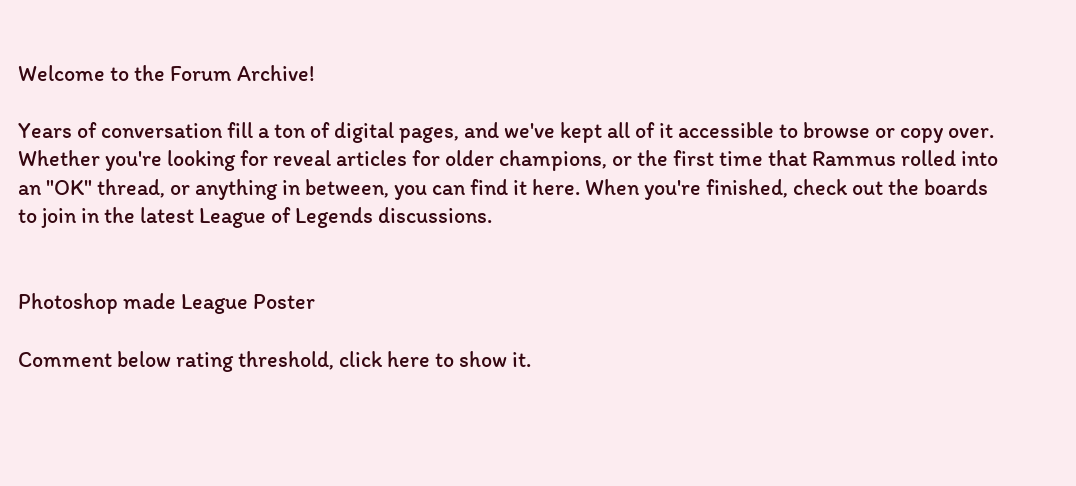Welcome to the Forum Archive!

Years of conversation fill a ton of digital pages, and we've kept all of it accessible to browse or copy over. Whether you're looking for reveal articles for older champions, or the first time that Rammus rolled into an "OK" thread, or anything in between, you can find it here. When you're finished, check out the boards to join in the latest League of Legends discussions.


Photoshop made League Poster

Comment below rating threshold, click here to show it.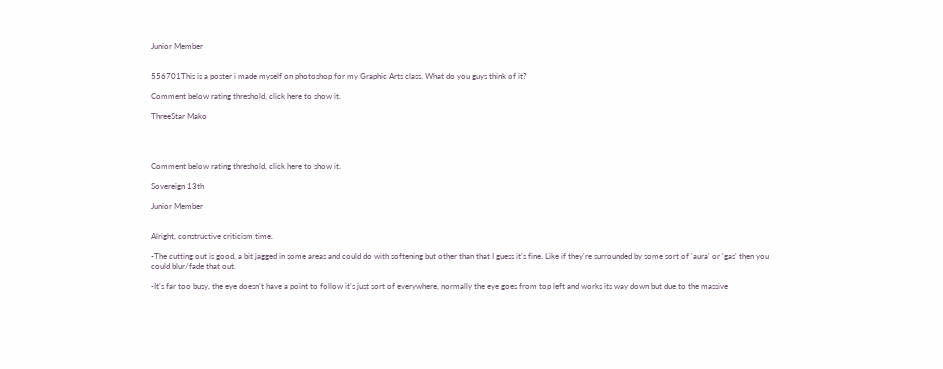Junior Member


556701This is a poster i made myself on photoshop for my Graphic Arts class. What do you guys think of it?

Comment below rating threshold, click here to show it.

ThreeStar Mako




Comment below rating threshold, click here to show it.

Sovereign 13th

Junior Member


Alright, constructive criticism time.

-The cutting out is good, a bit jagged in some areas and could do with softening but other than that I guess it's fine. Like if they're surrounded by some sort of 'aura' or 'gas' then you could blur/fade that out.

-It's far too busy, the eye doesn't have a point to follow it's just sort of everywhere, normally the eye goes from top left and works its way down but due to the massive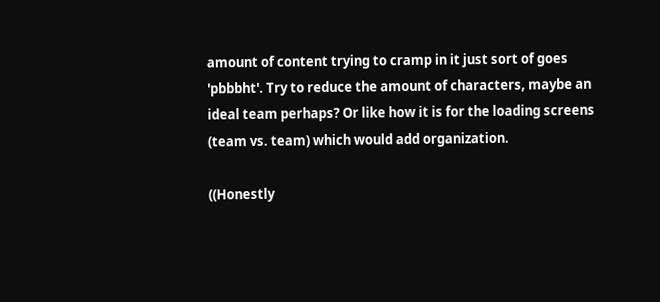amount of content trying to cramp in it just sort of goes 'pbbbht'. Try to reduce the amount of characters, maybe an ideal team perhaps? Or like how it is for the loading screens (team vs. team) which would add organization.

((Honestly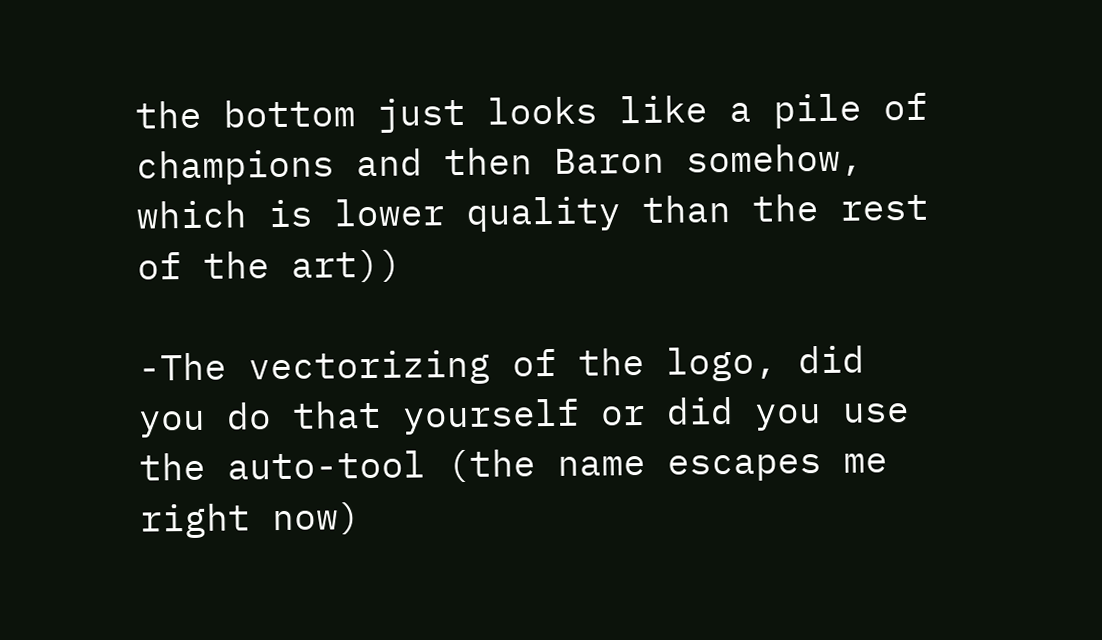the bottom just looks like a pile of champions and then Baron somehow, which is lower quality than the rest of the art))

-The vectorizing of the logo, did you do that yourself or did you use the auto-tool (the name escapes me right now)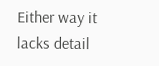Either way it lacks detail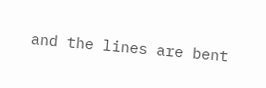and the lines are bent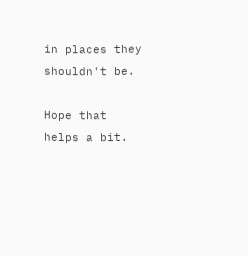in places they shouldn't be.

Hope that helps a bit.